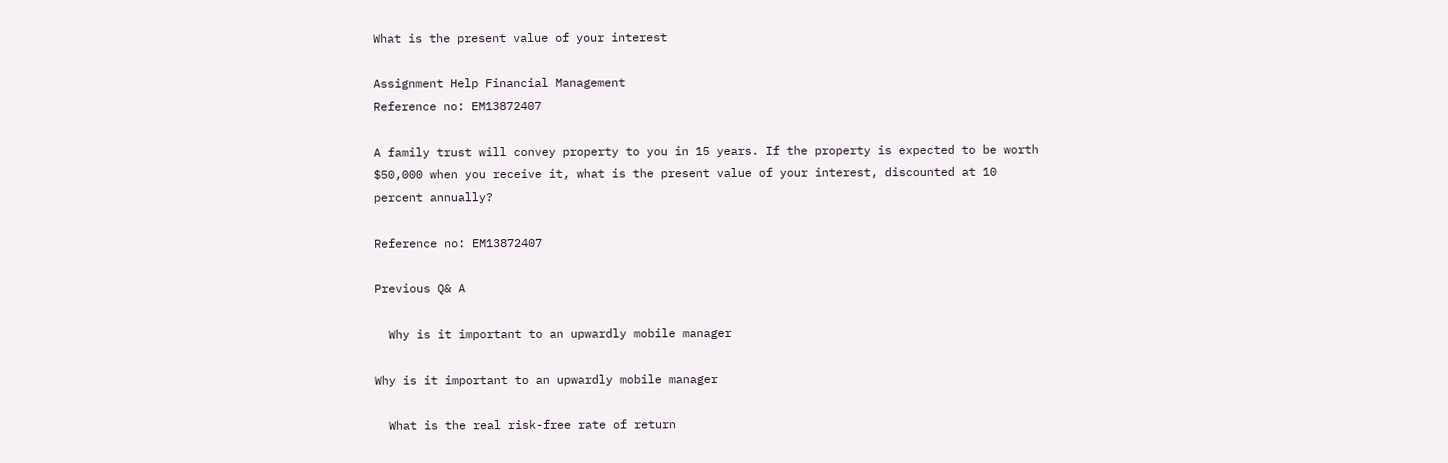What is the present value of your interest

Assignment Help Financial Management
Reference no: EM13872407

A family trust will convey property to you in 15 years. If the property is expected to be worth $50,000 when you receive it, what is the present value of your interest, discounted at 10 percent annually?

Reference no: EM13872407

Previous Q& A

  Why is it important to an upwardly mobile manager

Why is it important to an upwardly mobile manager

  What is the real risk-free rate of return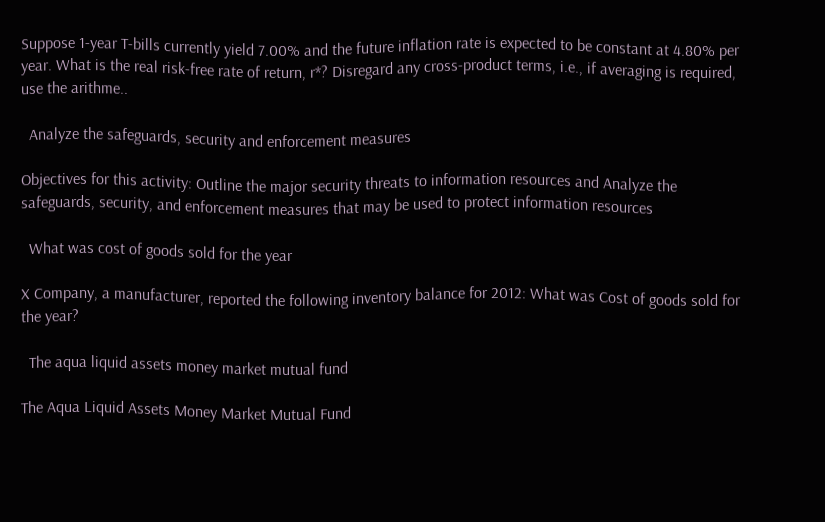Suppose 1-year T-bills currently yield 7.00% and the future inflation rate is expected to be constant at 4.80% per year. What is the real risk-free rate of return, r*? Disregard any cross-product terms, i.e., if averaging is required, use the arithme..

  Analyze the safeguards, security and enforcement measures

Objectives for this activity: Outline the major security threats to information resources and Analyze the safeguards, security, and enforcement measures that may be used to protect information resources

  What was cost of goods sold for the year

X Company, a manufacturer, reported the following inventory balance for 2012: What was Cost of goods sold for the year?

  The aqua liquid assets money market mutual fund

The Aqua Liquid Assets Money Market Mutual Fund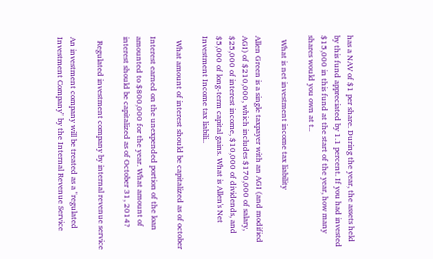has a NAV of $1 per share. During the year, the assets held by this fund appreciated by 1.1 percent. If you had invested $15,000 in this fund at the start of the year, how many shares would you own at t..

  What is net investment income tax liability

Allen Green is a single taxpayer with an AGI (and modified AGI) of $210,000, which includes $170,000 of salary, $25,000 of interest income, $10,000 of dividends, and $5,000 of long-term capital gains. What is Allen's Net Investment Income tax liabili..

  What amount of interest should be capitalized as of october

Interest earned on the unexpended portion of the loan amounted to $800,000 for the year. What amount of interest should be capitalized as of October 31, 2014?

  Regulated investment company by internal revenue service

An investment company will be treated as a "regulated Investment Company" by the Internal Revenue Service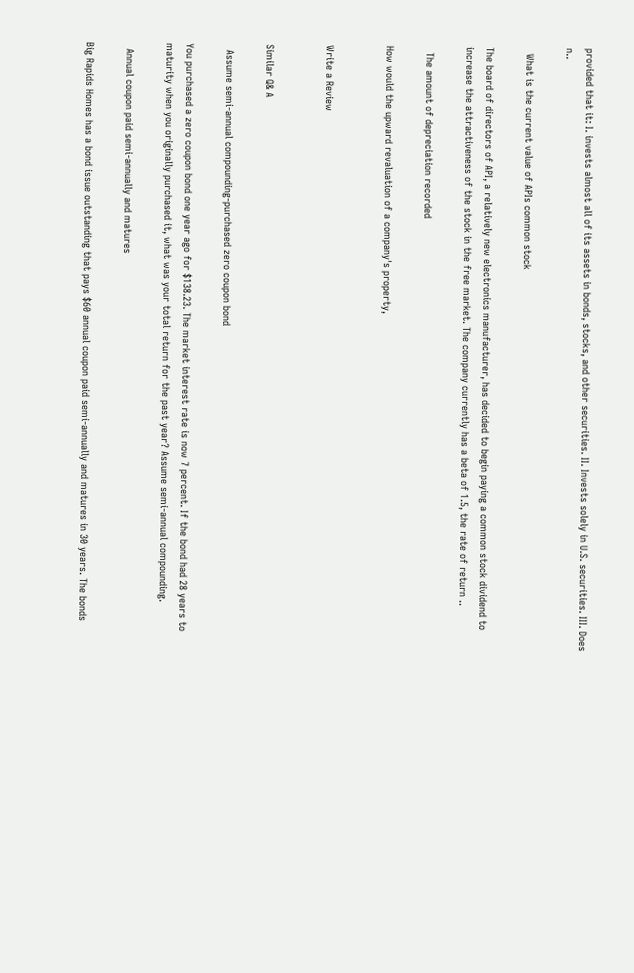provided that it: I. invests almost all of its assets in bonds, stocks, and other securities. II. Invests solely in U.S. securities. III. Does n..

  What is the current value of APIs common stock

The board of directors of API, a relatively new electronics manufacturer, has decided to begin paying a common stock dividend to increase the attractiveness of the stock in the free market. The company currently has a beta of 1.5, the rate of return ..

  The amount of depreciation recorded

How would the upward revaluation of a company's property,


Write a Review


Similar Q& A

  Assume semi-annual compounding-purchased zero coupon bond

You purchased a zero coupon bond one year ago for $138.23. The market interest rate is now 7 percent. If the bond had 28 years to maturity when you originally purchased it, what was your total return for the past year? Assume semi-annual compounding.

  Annual coupon paid semi-annually and matures

Big Rapids Homes has a bond issue outstanding that pays $60 annual coupon paid semi-annually and matures in 30 years. The bonds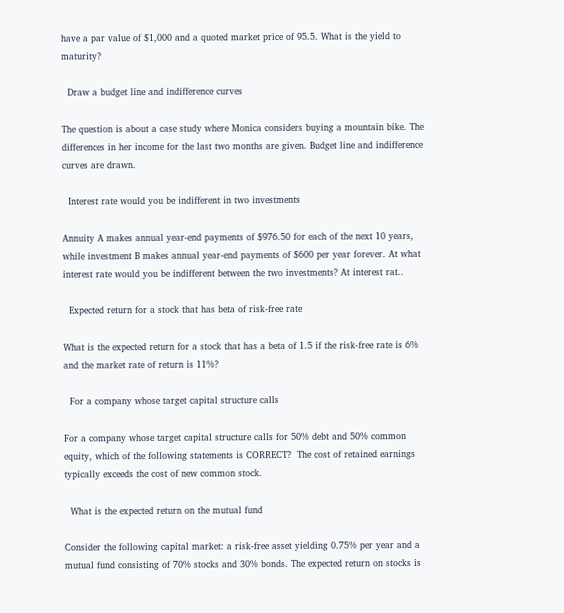have a par value of $1,000 and a quoted market price of 95.5. What is the yield to maturity?

  Draw a budget line and indifference curves

The question is about a case study where Monica considers buying a mountain bike. The differences in her income for the last two months are given. Budget line and indifference curves are drawn.

  Interest rate would you be indifferent in two investments

Annuity A makes annual year-end payments of $976.50 for each of the next 10 years, while investment B makes annual year-end payments of $600 per year forever. At what interest rate would you be indifferent between the two investments? At interest rat..

  Expected return for a stock that has beta of risk-free rate

What is the expected return for a stock that has a beta of 1.5 if the risk-free rate is 6% and the market rate of return is 11%?

  For a company whose target capital structure calls

For a company whose target capital structure calls for 50% debt and 50% common equity, which of the following statements is CORRECT?  The cost of retained earnings typically exceeds the cost of new common stock.

  What is the expected return on the mutual fund

Consider the following capital market: a risk-free asset yielding 0.75% per year and a mutual fund consisting of 70% stocks and 30% bonds. The expected return on stocks is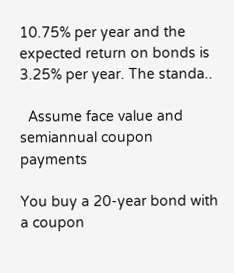10.75% per year and the expected return on bonds is 3.25% per year. The standa..

  Assume face value and semiannual coupon payments

You buy a 20-year bond with a coupon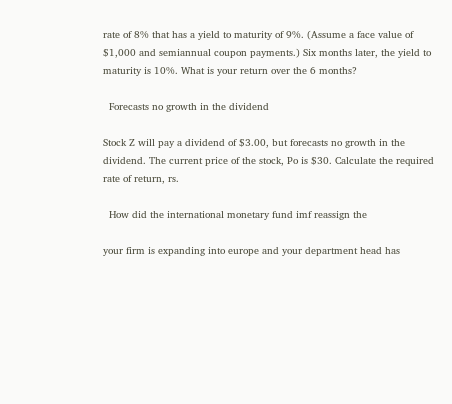rate of 8% that has a yield to maturity of 9%. (Assume a face value of $1,000 and semiannual coupon payments.) Six months later, the yield to maturity is 10%. What is your return over the 6 months?

  Forecasts no growth in the dividend

Stock Z will pay a dividend of $3.00, but forecasts no growth in the dividend. The current price of the stock, Po is $30. Calculate the required rate of return, rs.

  How did the international monetary fund imf reassign the

your firm is expanding into europe and your department head has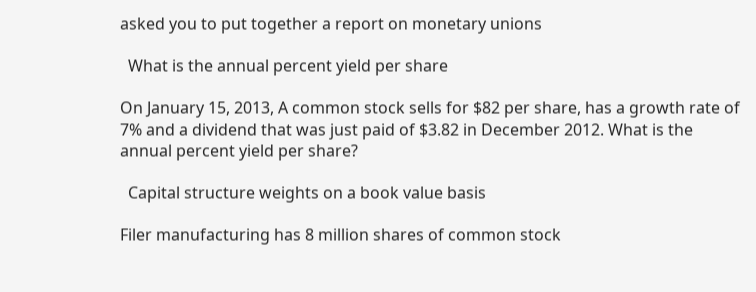asked you to put together a report on monetary unions

  What is the annual percent yield per share

On January 15, 2013, A common stock sells for $82 per share, has a growth rate of 7% and a dividend that was just paid of $3.82 in December 2012. What is the annual percent yield per share?

  Capital structure weights on a book value basis

Filer manufacturing has 8 million shares of common stock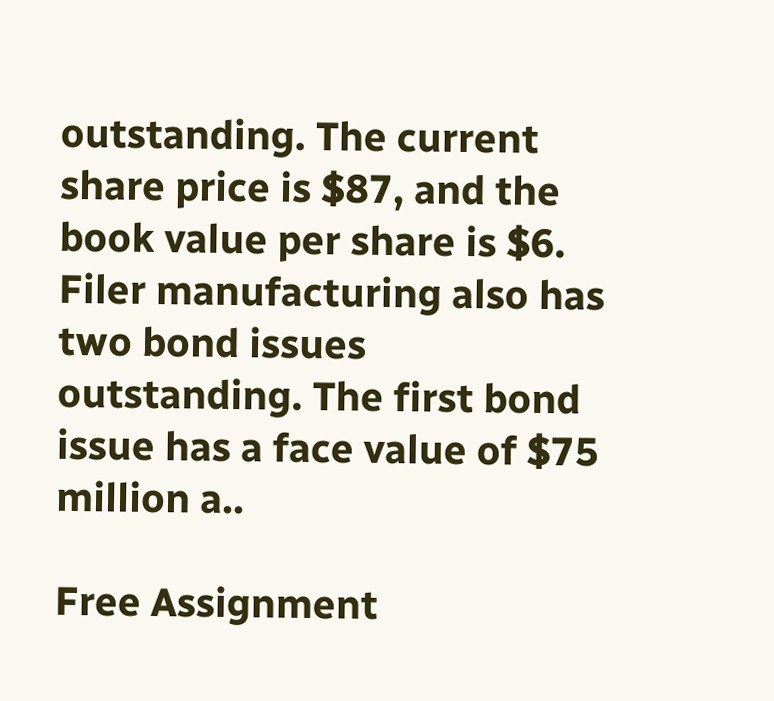outstanding. The current share price is $87, and the book value per share is $6. Filer manufacturing also has two bond issues outstanding. The first bond issue has a face value of $75 million a..

Free Assignment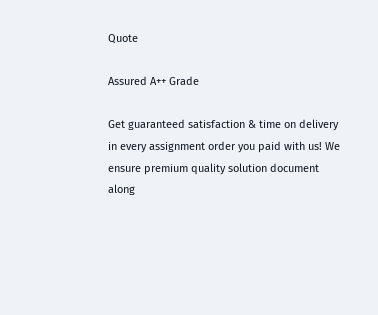Quote

Assured A++ Grade

Get guaranteed satisfaction & time on delivery in every assignment order you paid with us! We ensure premium quality solution document along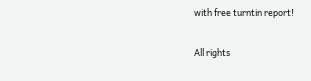with free turntin report!

All rights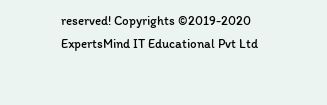reserved! Copyrights ©2019-2020 ExpertsMind IT Educational Pvt Ltd